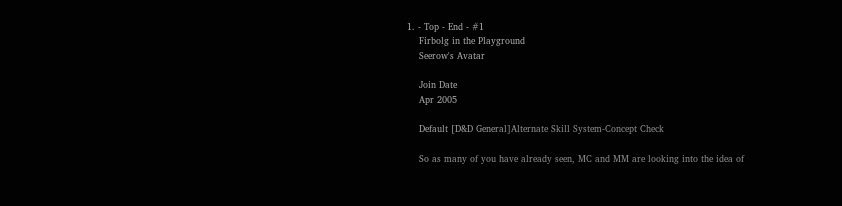1. - Top - End - #1
    Firbolg in the Playground
    Seerow's Avatar

    Join Date
    Apr 2005

    Default [D&D General]Alternate Skill System-Concept Check

    So as many of you have already seen, MC and MM are looking into the idea of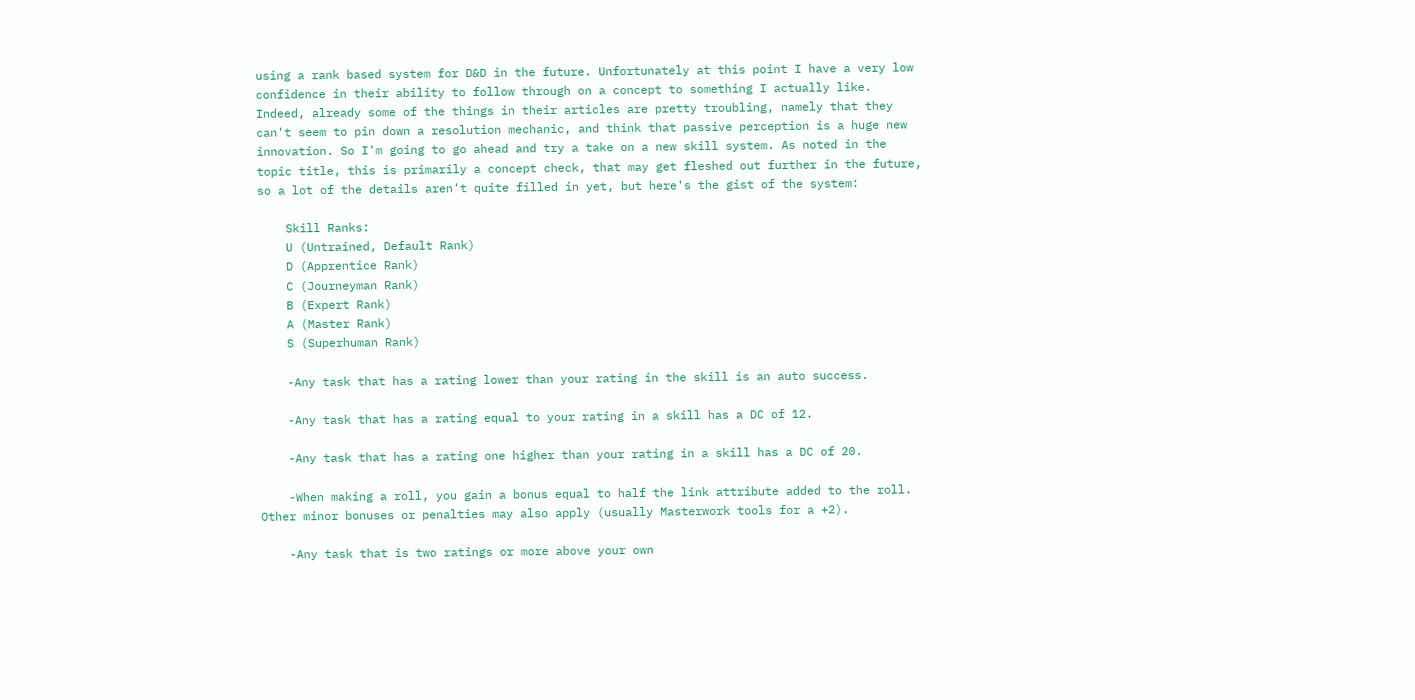using a rank based system for D&D in the future. Unfortunately at this point I have a very low confidence in their ability to follow through on a concept to something I actually like. Indeed, already some of the things in their articles are pretty troubling, namely that they can't seem to pin down a resolution mechanic, and think that passive perception is a huge new innovation. So I'm going to go ahead and try a take on a new skill system. As noted in the topic title, this is primarily a concept check, that may get fleshed out further in the future, so a lot of the details aren't quite filled in yet, but here's the gist of the system:

    Skill Ranks:
    U (Untrained, Default Rank)
    D (Apprentice Rank)
    C (Journeyman Rank)
    B (Expert Rank)
    A (Master Rank)
    S (Superhuman Rank)

    -Any task that has a rating lower than your rating in the skill is an auto success.

    -Any task that has a rating equal to your rating in a skill has a DC of 12.

    -Any task that has a rating one higher than your rating in a skill has a DC of 20.

    -When making a roll, you gain a bonus equal to half the link attribute added to the roll. Other minor bonuses or penalties may also apply (usually Masterwork tools for a +2).

    -Any task that is two ratings or more above your own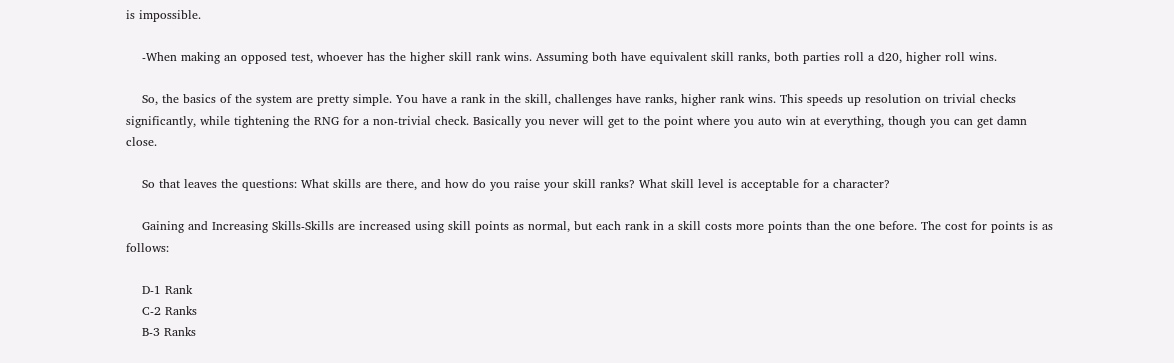is impossible.

    -When making an opposed test, whoever has the higher skill rank wins. Assuming both have equivalent skill ranks, both parties roll a d20, higher roll wins.

    So, the basics of the system are pretty simple. You have a rank in the skill, challenges have ranks, higher rank wins. This speeds up resolution on trivial checks significantly, while tightening the RNG for a non-trivial check. Basically you never will get to the point where you auto win at everything, though you can get damn close.

    So that leaves the questions: What skills are there, and how do you raise your skill ranks? What skill level is acceptable for a character?

    Gaining and Increasing Skills-Skills are increased using skill points as normal, but each rank in a skill costs more points than the one before. The cost for points is as follows:

    D-1 Rank
    C-2 Ranks
    B-3 Ranks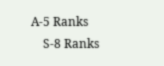A-5 Ranks
    S-8 Ranks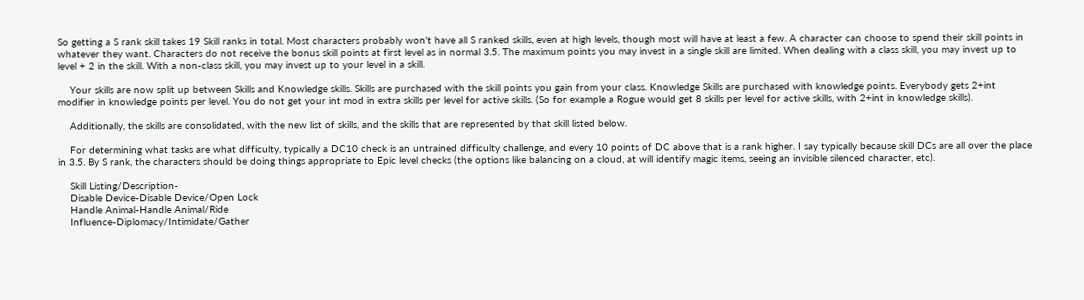So getting a S rank skill takes 19 Skill ranks in total. Most characters probably won't have all S ranked skills, even at high levels, though most will have at least a few. A character can choose to spend their skill points in whatever they want. Characters do not receive the bonus skill points at first level as in normal 3.5. The maximum points you may invest in a single skill are limited. When dealing with a class skill, you may invest up to level + 2 in the skill. With a non-class skill, you may invest up to your level in a skill.

    Your skills are now split up between Skills and Knowledge skills. Skills are purchased with the skill points you gain from your class. Knowledge Skills are purchased with knowledge points. Everybody gets 2+int modifier in knowledge points per level. You do not get your int mod in extra skills per level for active skills. (So for example a Rogue would get 8 skills per level for active skills, with 2+int in knowledge skills).

    Additionally, the skills are consolidated, with the new list of skills, and the skills that are represented by that skill listed below.

    For determining what tasks are what difficulty, typically a DC10 check is an untrained difficulty challenge, and every 10 points of DC above that is a rank higher. I say typically because skill DCs are all over the place in 3.5. By S rank, the characters should be doing things appropriate to Epic level checks (the options like balancing on a cloud, at will identify magic items, seeing an invisible silenced character, etc).

    Skill Listing/Description-
    Disable Device-Disable Device/Open Lock
    Handle Animal-Handle Animal/Ride
    Influence-Diplomacy/Intimidate/Gather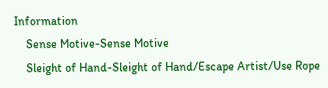Information
    Sense Motive-Sense Motive
    Sleight of Hand-Sleight of Hand/Escape Artist/Use Rope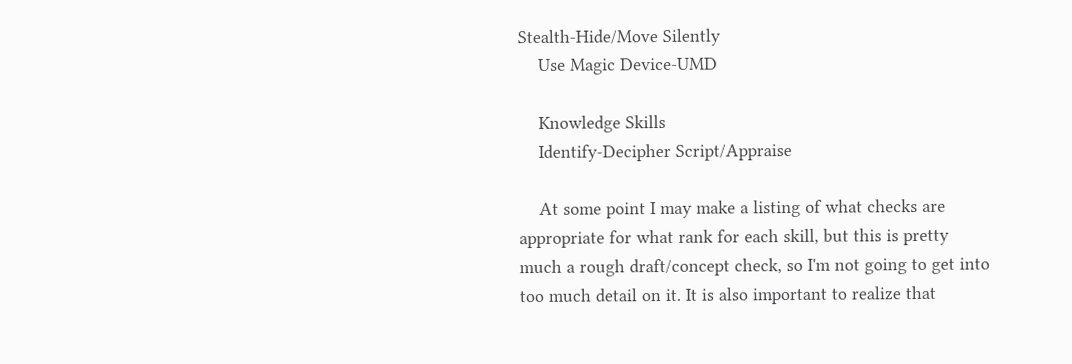Stealth-Hide/Move Silently
    Use Magic Device-UMD

    Knowledge Skills
    Identify-Decipher Script/Appraise

    At some point I may make a listing of what checks are appropriate for what rank for each skill, but this is pretty much a rough draft/concept check, so I'm not going to get into too much detail on it. It is also important to realize that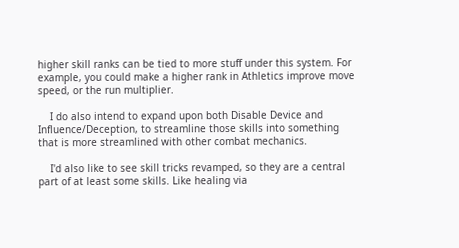higher skill ranks can be tied to more stuff under this system. For example, you could make a higher rank in Athletics improve move speed, or the run multiplier.

    I do also intend to expand upon both Disable Device and Influence/Deception, to streamline those skills into something that is more streamlined with other combat mechanics.

    I'd also like to see skill tricks revamped, so they are a central part of at least some skills. Like healing via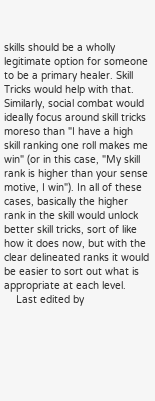skills should be a wholly legitimate option for someone to be a primary healer. Skill Tricks would help with that. Similarly, social combat would ideally focus around skill tricks moreso than "I have a high skill ranking one roll makes me win" (or in this case, "My skill rank is higher than your sense motive, I win"). In all of these cases, basically the higher rank in the skill would unlock better skill tricks, sort of like how it does now, but with the clear delineated ranks it would be easier to sort out what is appropriate at each level.
    Last edited by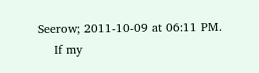Seerow; 2011-10-09 at 06:11 PM.
    If my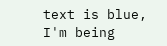text is blue, I'm being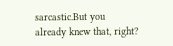sarcastic.But you already knew that, right?